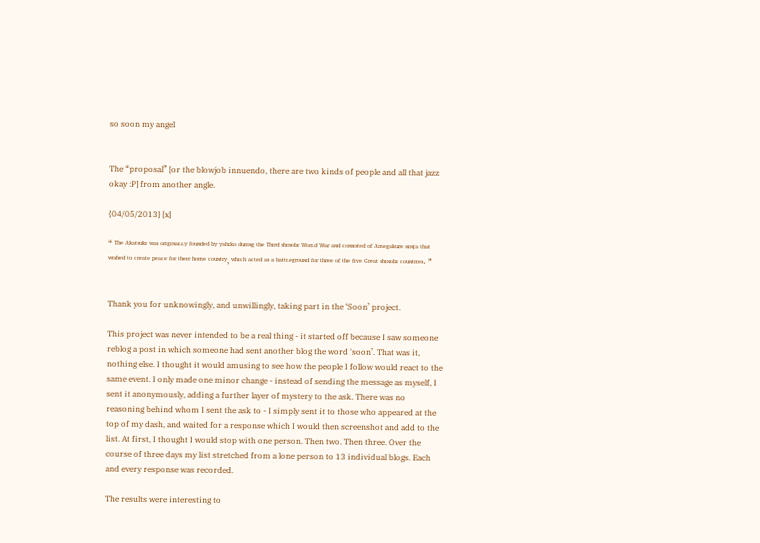so soon my angel


The “proposal” [or the blowjob innuendo, there are two kinds of people and all that jazz okay :P] from another angle.

{04/05/2013} [x]

“ ᵀʰᵉ ᴬᵏᵃᵗˢᵘᵏᶦ ʷᵃˢ ᵒʳᶦᵍᶦᶰᵃᶫᶫʸ ᶠᵒᵘᶰᵈᵉᵈ ᵇʸ ʸᵃʰᶦᵏᵒ ᵈᵘʳᶦᶰᵍ ᵗʰᵉ ᵀʰᶦʳᵈ ˢʰᶦᶰᵒᵇᶦ ᵂᵒʳᶫᵈ ᵂᵃʳ ᵃᶰᵈ ᶜᵒᶰˢᶦˢᵗᵉᵈ ᵒᶠ ᴬᵐᵉᵍᵃᵏᵘʳᵉ ᶰᶦᶰʲᵃ ᵗʰᵃᵗ ʷᶦˢʰᵉᵈ ᵗᵒ ᶜʳᵉᵃᵗᵉ ᵖᵉᵃᶜᵉ ᶠᵒʳ ᵗʰᵉᶦʳ ʰᵒᵐᵉ ᶜᵒᵘᶰᵗʳʸ, ʷʰᶦᶜʰ ᵃᶜᵗᵉᵈ ᵃˢ ᵃ ᵇᵃᵗᵗᶫᵉᵍʳᵒᵘᶰᵈ ᶠᵒʳ ᵗʰʳᵉᵉ ᵒᶠ ᵗʰᵉ ᶠᶦᵛᵉ ᴳʳᵉᵃᵗ ˢʰᶦᶰᵒᵇᶦ ᶜᵒᵘᶰᵗʳᶦᵉˢ⋅ ”


Thank you for unknowingly, and unwillingly, taking part in the ‘Soon’ project.

This project was never intended to be a real thing - it started off because I saw someone reblog a post in which someone had sent another blog the word 'soon’. That was it, nothing else. I thought it would amusing to see how the people I follow would react to the same event. I only made one minor change - instead of sending the message as myself, I sent it anonymously, adding a further layer of mystery to the ask. There was no reasoning behind whom I sent the ask to - I simply sent it to those who appeared at the top of my dash, and waited for a response which I would then screenshot and add to the list. At first, I thought I would stop with one person. Then two. Then three. Over the course of three days my list stretched from a lone person to 13 individual blogs. Each and every response was recorded.

The results were interesting to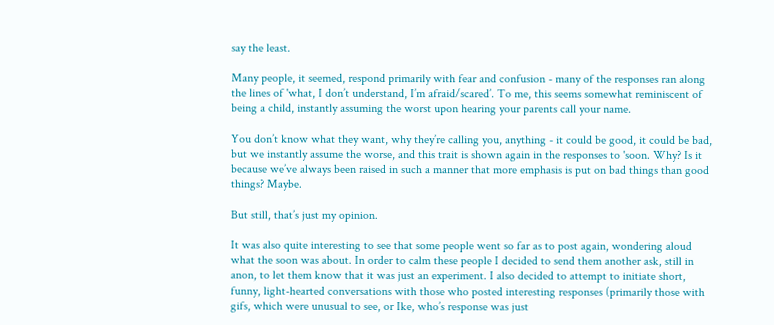say the least.

Many people, it seemed, respond primarily with fear and confusion - many of the responses ran along the lines of 'what, I don’t understand, I’m afraid/scared’. To me, this seems somewhat reminiscent of being a child, instantly assuming the worst upon hearing your parents call your name.

You don’t know what they want, why they’re calling you, anything - it could be good, it could be bad, but we instantly assume the worse, and this trait is shown again in the responses to 'soon. Why? Is it because we’ve always been raised in such a manner that more emphasis is put on bad things than good things? Maybe.

But still, that’s just my opinion.

It was also quite interesting to see that some people went so far as to post again, wondering aloud what the soon was about. In order to calm these people I decided to send them another ask, still in anon, to let them know that it was just an experiment. I also decided to attempt to initiate short, funny, light-hearted conversations with those who posted interesting responses (primarily those with gifs, which were unusual to see, or Ike, who’s response was just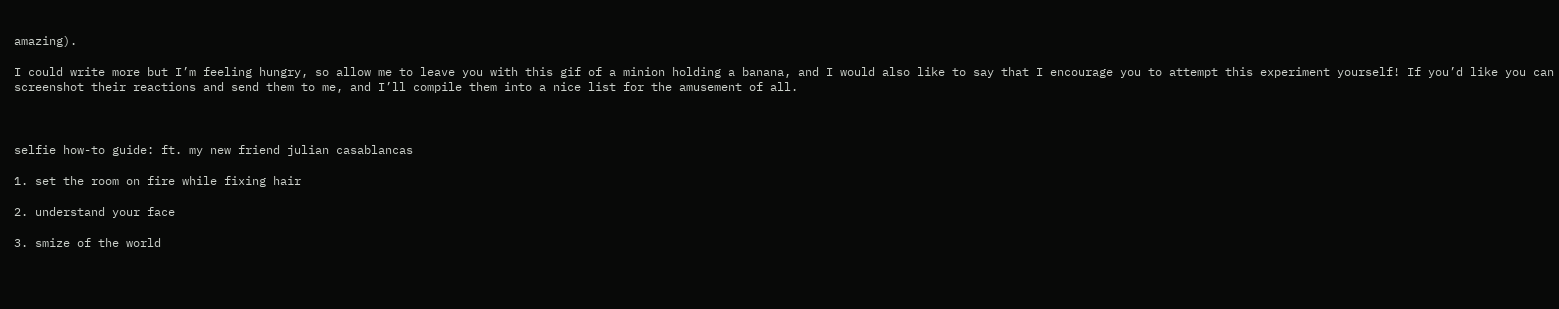amazing).

I could write more but I’m feeling hungry, so allow me to leave you with this gif of a minion holding a banana, and I would also like to say that I encourage you to attempt this experiment yourself! If you’d like you can screenshot their reactions and send them to me, and I’ll compile them into a nice list for the amusement of all.



selfie how-to guide: ft. my new friend julian casablancas

1. set the room on fire while fixing hair

2. understand your face

3. smize of the world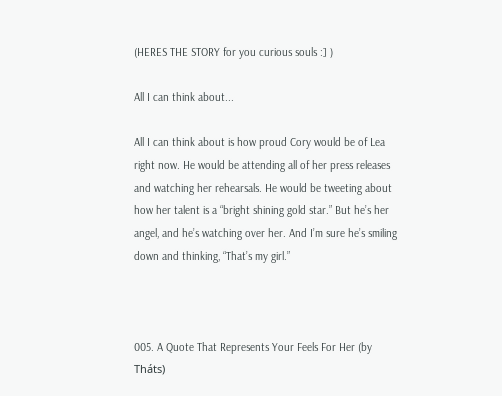(HERES THE STORY for you curious souls :] )

All I can think about...

All I can think about is how proud Cory would be of Lea right now. He would be attending all of her press releases and watching her rehearsals. He would be tweeting about how her talent is a “bright shining gold star.” But he’s her angel, and he’s watching over her. And I’m sure he’s smiling down and thinking, “That’s my girl.”



005. A Quote That Represents Your Feels For Her (by Tháts)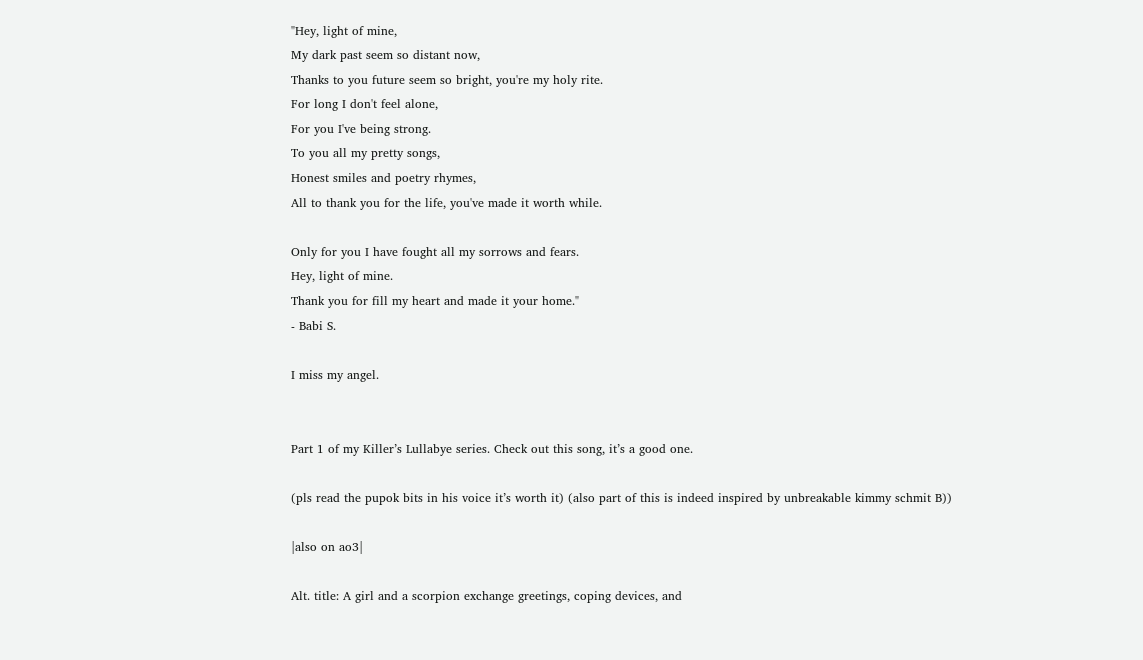"Hey, light of mine,
My dark past seem so distant now,
Thanks to you future seem so bright, you're my holy rite.
For long I don't feel alone,
For you I've being strong.
To you all my pretty songs,
Honest smiles and poetry rhymes,
All to thank you for the life, you've made it worth while.

Only for you I have fought all my sorrows and fears.
Hey, light of mine.
Thank you for fill my heart and made it your home."
- Babi S.

I miss my angel.


Part 1 of my Killer’s Lullabye series. Check out this song, it’s a good one.

(pls read the pupok bits in his voice it’s worth it) (also part of this is indeed inspired by unbreakable kimmy schmit B))

|also on ao3|

Alt. title: A girl and a scorpion exchange greetings, coping devices, and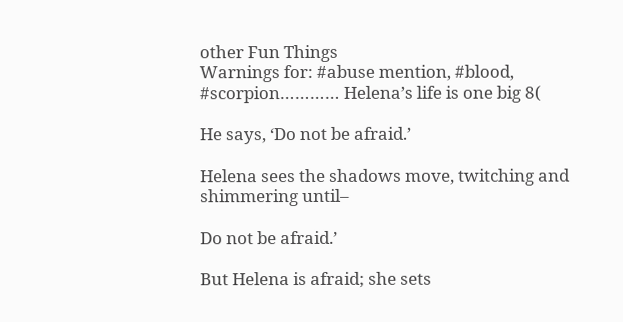other Fun Things
Warnings for: #abuse mention, #blood, #scorpion………… Helena’s life is one big 8(

He says, ‘Do not be afraid.’

Helena sees the shadows move, twitching and shimmering until–

Do not be afraid.’

But Helena is afraid; she sets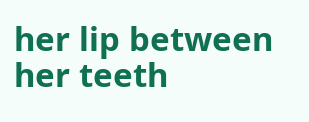her lip between her teeth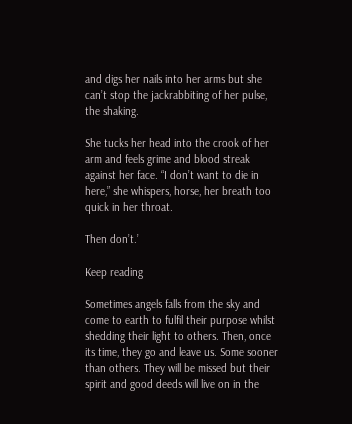and digs her nails into her arms but she can’t stop the jackrabbiting of her pulse, the shaking.

She tucks her head into the crook of her arm and feels grime and blood streak against her face. “I don’t want to die in here,” she whispers, horse, her breath too quick in her throat.

Then don’t.’

Keep reading

Sometimes angels falls from the sky and come to earth to fulfil their purpose whilst shedding their light to others. Then, once its time, they go and leave us. Some sooner than others. They will be missed but their spirit and good deeds will live on in the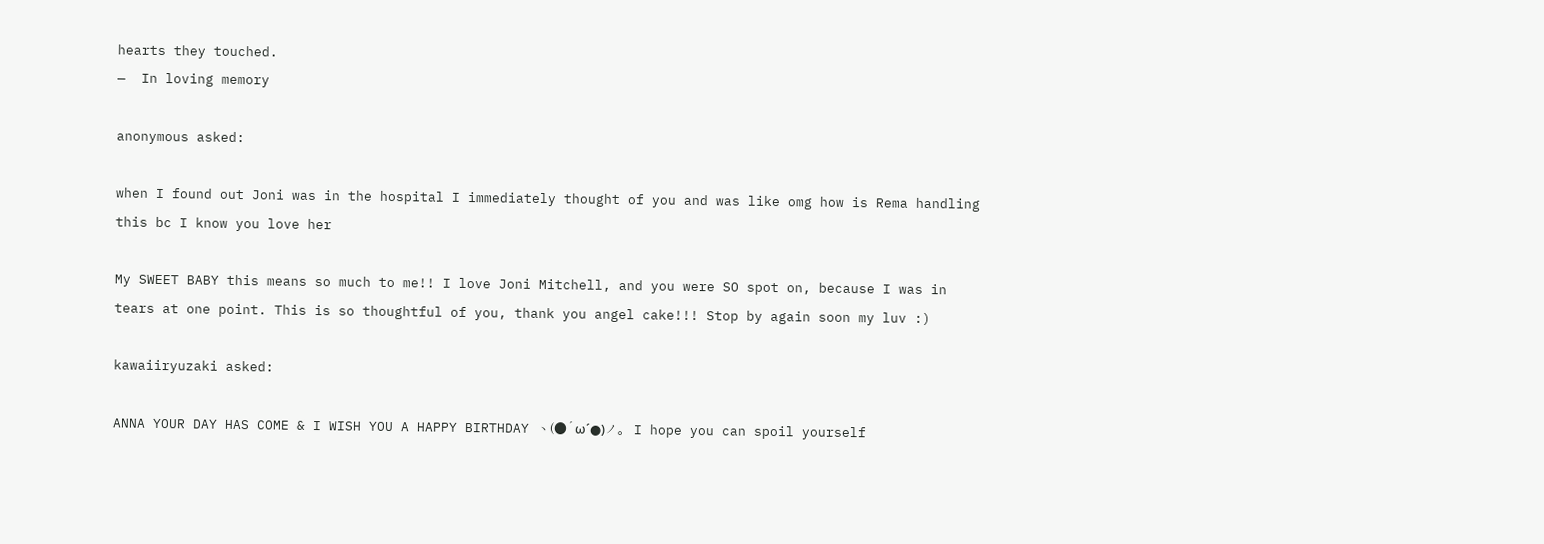hearts they touched.
—  In loving memory

anonymous asked:

when I found out Joni was in the hospital I immediately thought of you and was like omg how is Rema handling this bc I know you love her

My SWEET BABY this means so much to me!! I love Joni Mitchell, and you were SO spot on, because I was in tears at one point. This is so thoughtful of you, thank you angel cake!!! Stop by again soon my luv :)

kawaiiryuzaki asked:

ANNA YOUR DAY HAS COME & I WISH YOU A HAPPY BIRTHDAY ヽ(●´ω´●)ノ。 I hope you can spoil yourself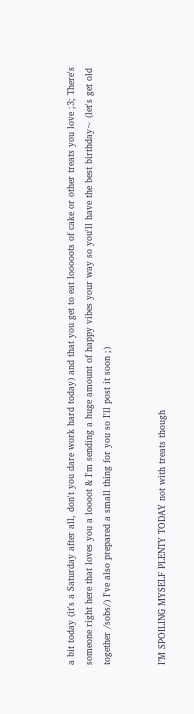a bit today (it's a Saturday after all, don't you dare work hard today) and that you get to eat looooots of cake or other treats you love ;3; There's someone right here that loves you a loooot & I'm sending a huge amount of happy vibes your way so you'll have the best birthday~ (let's get old together /sobs/) I've also prepared a small thing for you so I'll post it soon ;)


I’M SPOILING MYSELF PLENTY TODAY not with treats though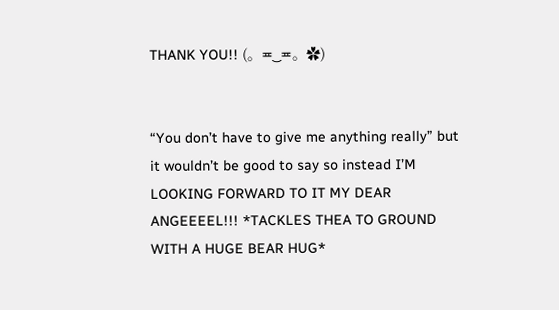THANK YOU!! (。≖‿≖。✿)


“You don’t have to give me anything really” but it wouldn’t be good to say so instead I’M LOOKING FORWARD TO IT MY DEAR ANGEEEEL!!! *TACKLES THEA TO GROUND WITH A HUGE BEAR HUG*